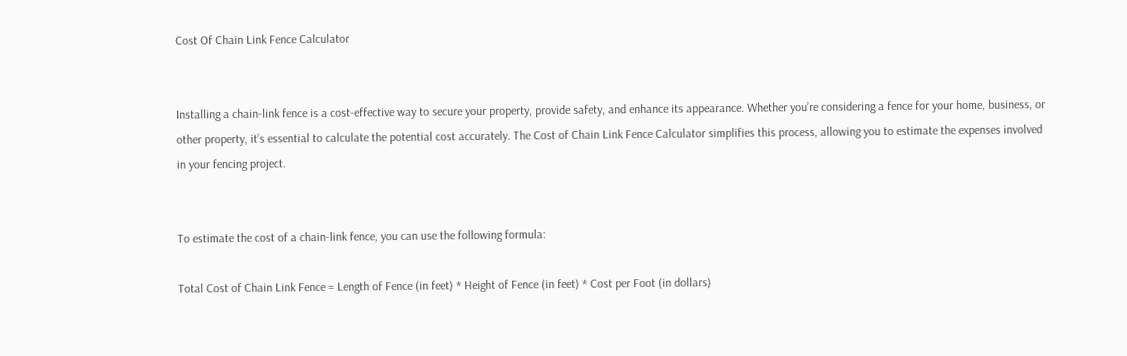Cost Of Chain Link Fence Calculator


Installing a chain-link fence is a cost-effective way to secure your property, provide safety, and enhance its appearance. Whether you’re considering a fence for your home, business, or other property, it’s essential to calculate the potential cost accurately. The Cost of Chain Link Fence Calculator simplifies this process, allowing you to estimate the expenses involved in your fencing project.


To estimate the cost of a chain-link fence, you can use the following formula:

Total Cost of Chain Link Fence = Length of Fence (in feet) * Height of Fence (in feet) * Cost per Foot (in dollars)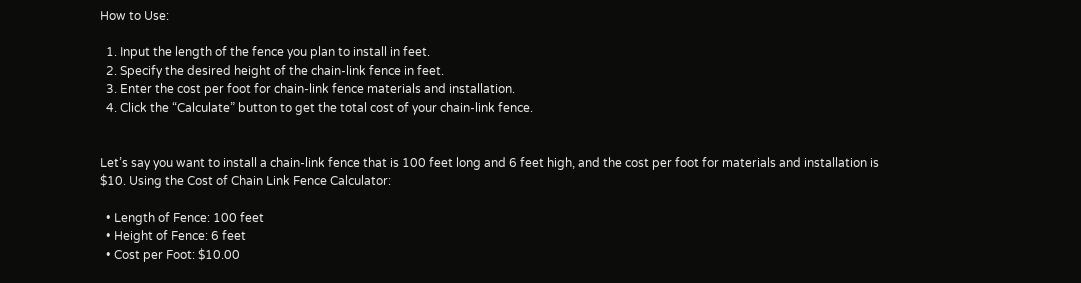How to Use:

  1. Input the length of the fence you plan to install in feet.
  2. Specify the desired height of the chain-link fence in feet.
  3. Enter the cost per foot for chain-link fence materials and installation.
  4. Click the “Calculate” button to get the total cost of your chain-link fence.


Let’s say you want to install a chain-link fence that is 100 feet long and 6 feet high, and the cost per foot for materials and installation is $10. Using the Cost of Chain Link Fence Calculator:

  • Length of Fence: 100 feet
  • Height of Fence: 6 feet
  • Cost per Foot: $10.00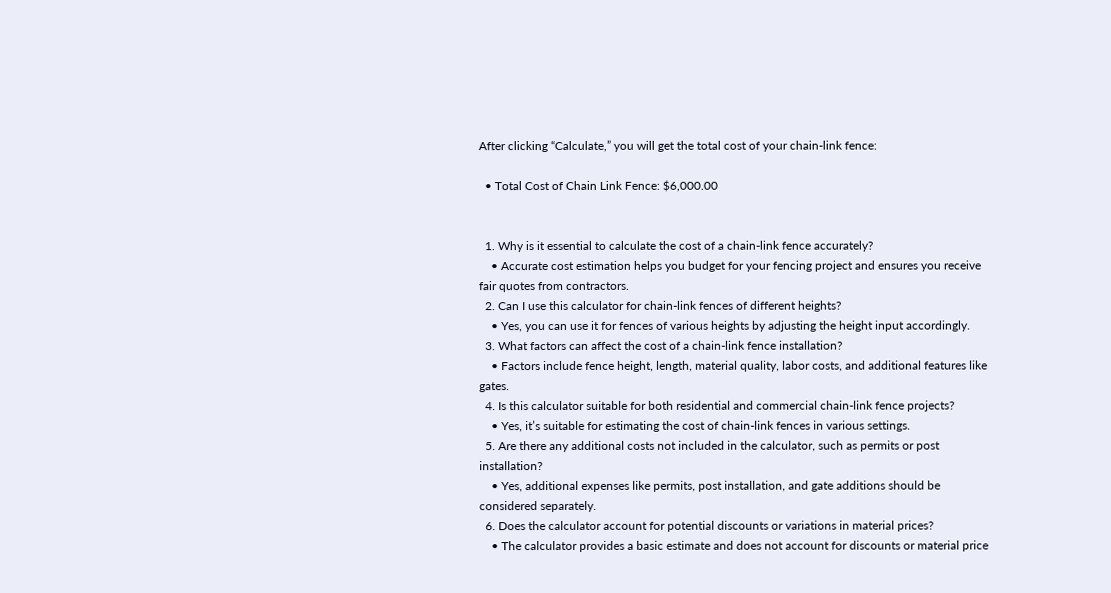After clicking “Calculate,” you will get the total cost of your chain-link fence:

  • Total Cost of Chain Link Fence: $6,000.00


  1. Why is it essential to calculate the cost of a chain-link fence accurately?
    • Accurate cost estimation helps you budget for your fencing project and ensures you receive fair quotes from contractors.
  2. Can I use this calculator for chain-link fences of different heights?
    • Yes, you can use it for fences of various heights by adjusting the height input accordingly.
  3. What factors can affect the cost of a chain-link fence installation?
    • Factors include fence height, length, material quality, labor costs, and additional features like gates.
  4. Is this calculator suitable for both residential and commercial chain-link fence projects?
    • Yes, it’s suitable for estimating the cost of chain-link fences in various settings.
  5. Are there any additional costs not included in the calculator, such as permits or post installation?
    • Yes, additional expenses like permits, post installation, and gate additions should be considered separately.
  6. Does the calculator account for potential discounts or variations in material prices?
    • The calculator provides a basic estimate and does not account for discounts or material price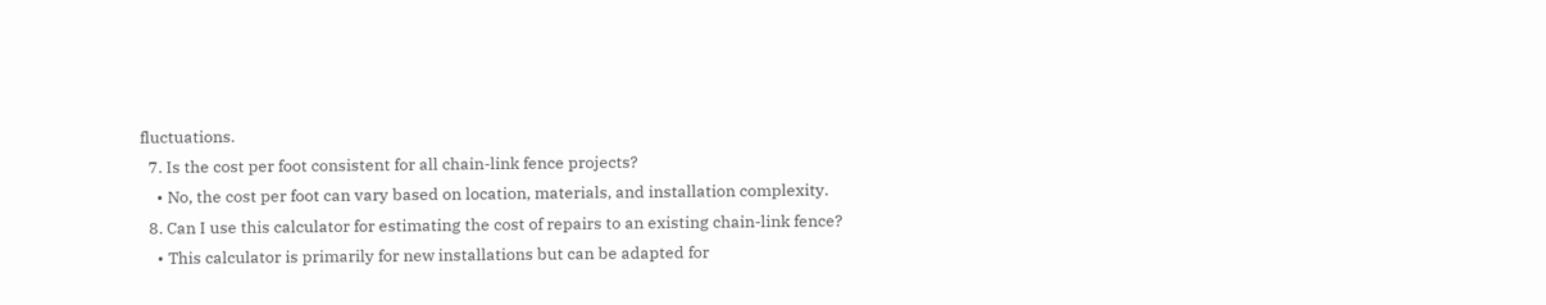fluctuations.
  7. Is the cost per foot consistent for all chain-link fence projects?
    • No, the cost per foot can vary based on location, materials, and installation complexity.
  8. Can I use this calculator for estimating the cost of repairs to an existing chain-link fence?
    • This calculator is primarily for new installations but can be adapted for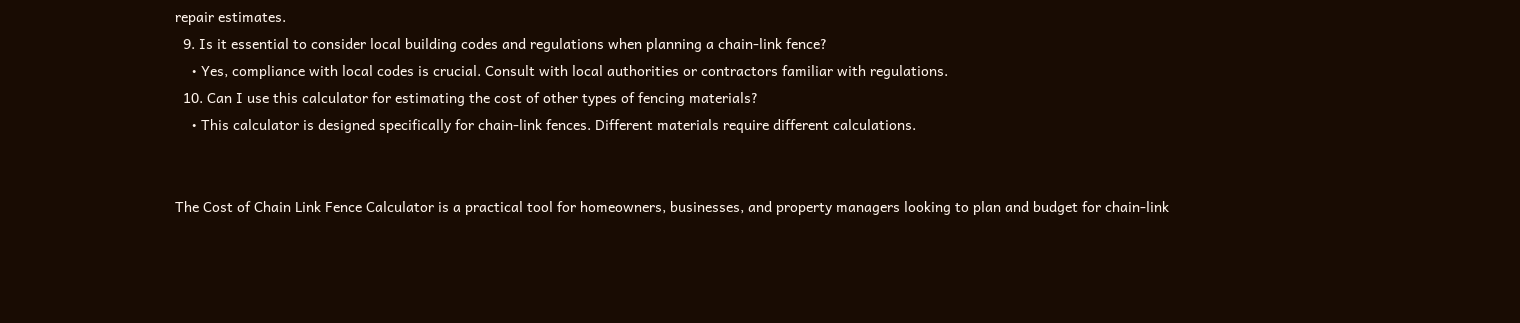repair estimates.
  9. Is it essential to consider local building codes and regulations when planning a chain-link fence?
    • Yes, compliance with local codes is crucial. Consult with local authorities or contractors familiar with regulations.
  10. Can I use this calculator for estimating the cost of other types of fencing materials?
    • This calculator is designed specifically for chain-link fences. Different materials require different calculations.


The Cost of Chain Link Fence Calculator is a practical tool for homeowners, businesses, and property managers looking to plan and budget for chain-link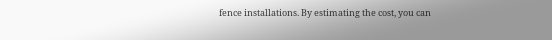fence installations. By estimating the cost, you can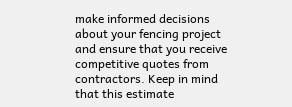make informed decisions about your fencing project and ensure that you receive competitive quotes from contractors. Keep in mind that this estimate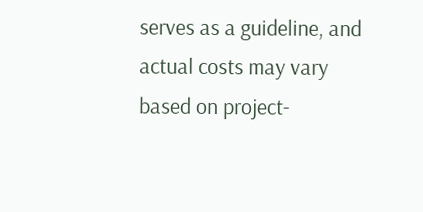serves as a guideline, and actual costs may vary based on project-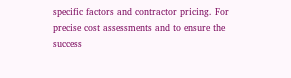specific factors and contractor pricing. For precise cost assessments and to ensure the success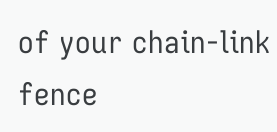of your chain-link fence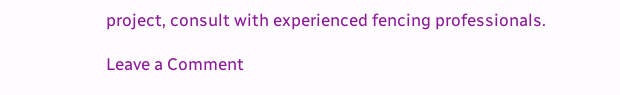project, consult with experienced fencing professionals.

Leave a Comment